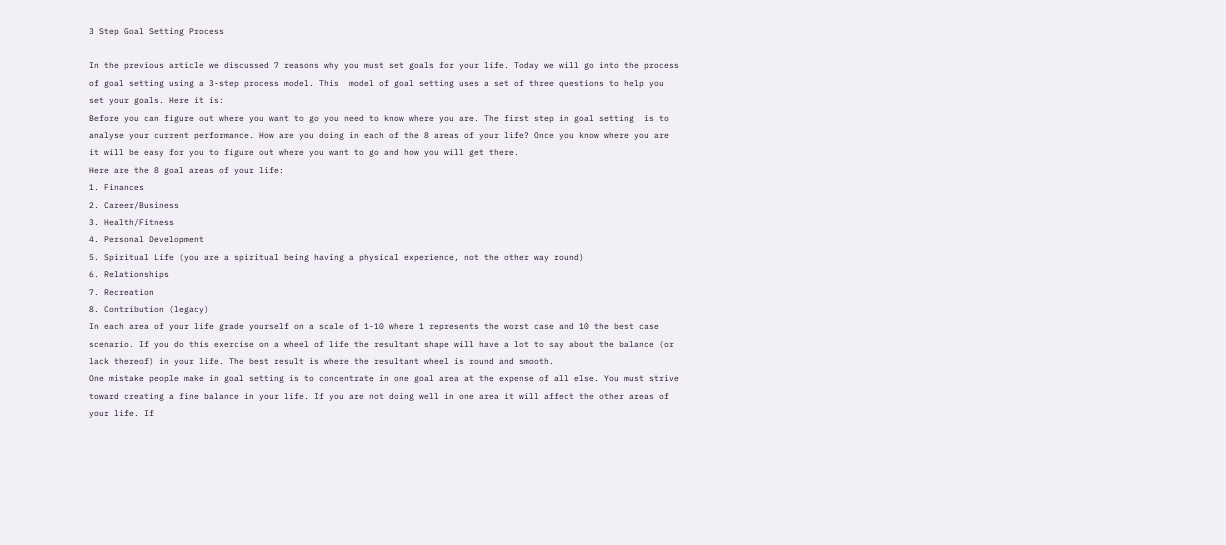3 Step Goal Setting Process

In the previous article we discussed 7 reasons why you must set goals for your life. Today we will go into the process of goal setting using a 3-step process model. This  model of goal setting uses a set of three questions to help you set your goals. Here it is:
Before you can figure out where you want to go you need to know where you are. The first step in goal setting  is to analyse your current performance. How are you doing in each of the 8 areas of your life? Once you know where you are it will be easy for you to figure out where you want to go and how you will get there.
Here are the 8 goal areas of your life:
1. Finances
2. Career/Business
3. Health/Fitness
4. Personal Development
5. Spiritual Life (you are a spiritual being having a physical experience, not the other way round)
6. Relationships
7. Recreation
8. Contribution (legacy)
In each area of your life grade yourself on a scale of 1-10 where 1 represents the worst case and 10 the best case scenario. If you do this exercise on a wheel of life the resultant shape will have a lot to say about the balance (or lack thereof) in your life. The best result is where the resultant wheel is round and smooth.
One mistake people make in goal setting is to concentrate in one goal area at the expense of all else. You must strive toward creating a fine balance in your life. If you are not doing well in one area it will affect the other areas of your life. If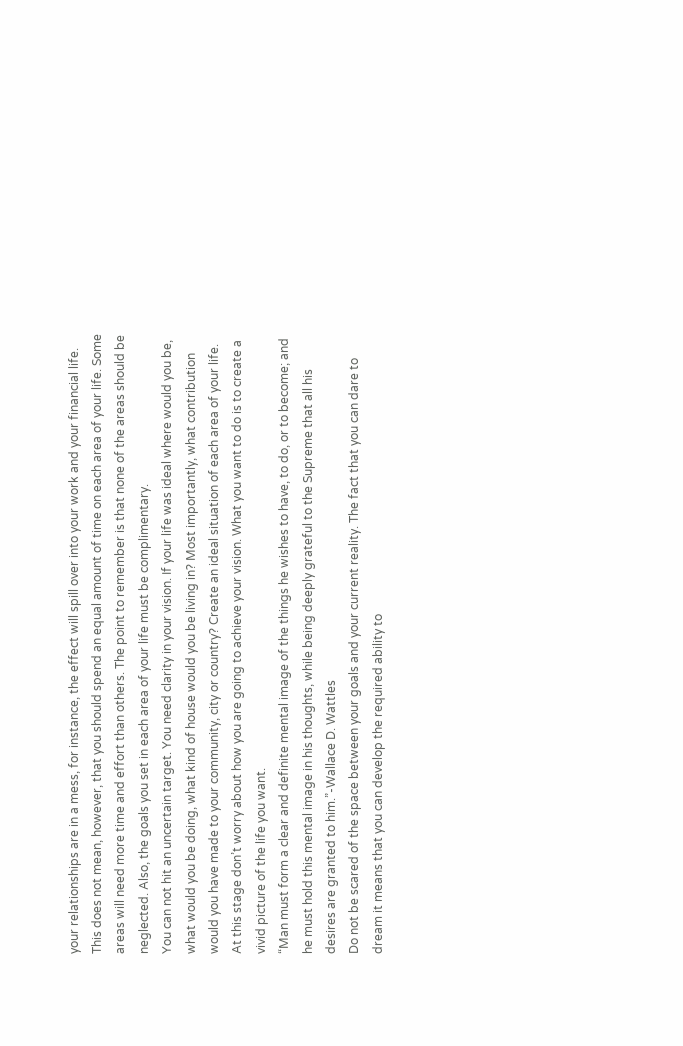your relationships are in a mess, for instance, the effect will spill over into your work and your financial life.
This does not mean, however, that you should spend an equal amount of time on each area of your life. Some areas will need more time and effort than others. The point to remember is that none of the areas should be neglected. Also, the goals you set in each area of your life must be complimentary.
You can not hit an uncertain target. You need clarity in your vision. If your life was ideal where would you be, what would you be doing, what kind of house would you be living in? Most importantly, what contribution would you have made to your community, city or country? Create an ideal situation of each area of your life. At this stage don’t worry about how you are going to achieve your vision. What you want to do is to create a vivid picture of the life you want.
“Man must form a clear and definite mental image of the things he wishes to have, to do, or to become; and he must hold this mental image in his thoughts, while being deeply grateful to the Supreme that all his desires are granted to him.”-Wallace D. Wattles
Do not be scared of the space between your goals and your current reality. The fact that you can dare to dream it means that you can develop the required ability to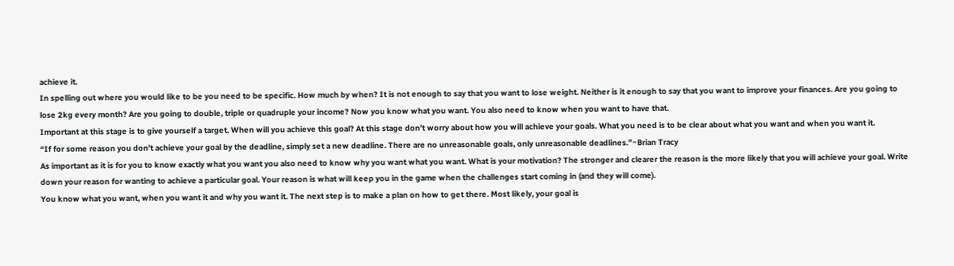achieve it.
In spelling out where you would like to be you need to be specific. How much by when? It is not enough to say that you want to lose weight. Neither is it enough to say that you want to improve your finances. Are you going to lose 2kg every month? Are you going to double, triple or quadruple your income? Now you know what you want. You also need to know when you want to have that.
Important at this stage is to give yourself a target. When will you achieve this goal? At this stage don’t worry about how you will achieve your goals. What you need is to be clear about what you want and when you want it.
“If for some reason you don’t achieve your goal by the deadline, simply set a new deadline. There are no unreasonable goals, only unreasonable deadlines.”~Brian Tracy
As important as it is for you to know exactly what you want you also need to know why you want what you want. What is your motivation? The stronger and clearer the reason is the more likely that you will achieve your goal. Write down your reason for wanting to achieve a particular goal. Your reason is what will keep you in the game when the challenges start coming in (and they will come).
You know what you want, when you want it and why you want it. The next step is to make a plan on how to get there. Most likely, your goal is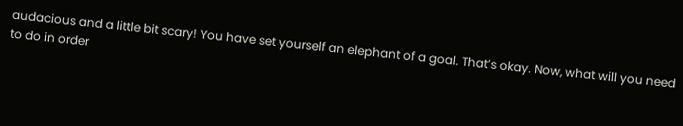audacious and a little bit scary! You have set yourself an elephant of a goal. That’s okay. Now, what will you need to do in order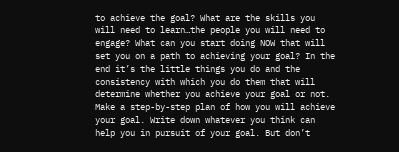to achieve the goal? What are the skills you will need to learn…the people you will need to engage? What can you start doing NOW that will set you on a path to achieving your goal? In the end it’s the little things you do and the consistency with which you do them that will determine whether you achieve your goal or not.
Make a step-by-step plan of how you will achieve your goal. Write down whatever you think can help you in pursuit of your goal. But don’t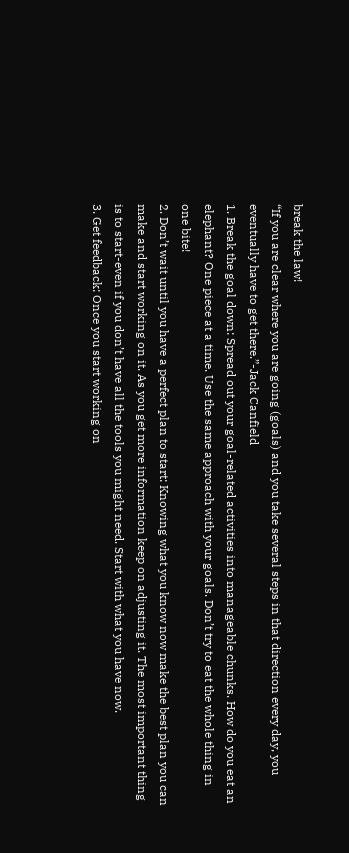break the law!
“If you are clear where you are going (goals) and you take several steps in that direction every day, you eventually have to get there.”-Jack Canfield
1. Break the goal down: Spread out your goal-related activities into manageable chunks. How do you eat an elephant? One piece at a time. Use the same approach with your goals. Don’t try to eat the whole thing in one bite!
2. Don’t wait until you have a perfect plan to start: Knowing what you know now make the best plan you can make and start working on it. As you get more information keep on adjusting it. The most important thing is to start-even if you don’t have all the tools you might need. Start with what you have now.
3. Get feedback: Once you start working on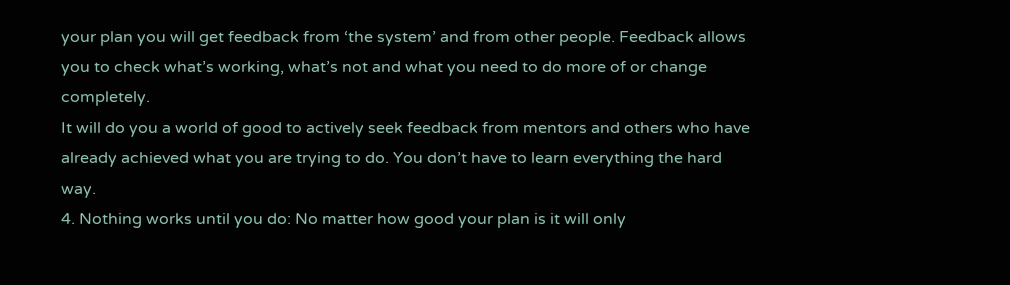your plan you will get feedback from ‘the system’ and from other people. Feedback allows you to check what’s working, what’s not and what you need to do more of or change completely.
It will do you a world of good to actively seek feedback from mentors and others who have already achieved what you are trying to do. You don’t have to learn everything the hard way.
4. Nothing works until you do: No matter how good your plan is it will only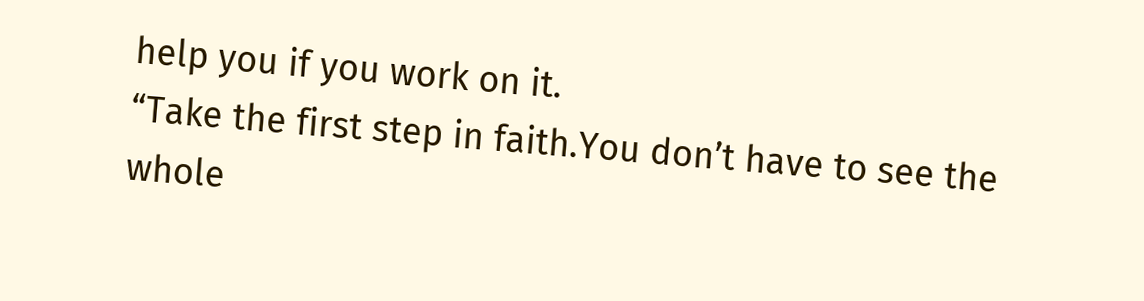help you if you work on it.
“Take the first step in faith.You don’t have to see the whole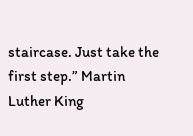staircase. Just take the first step.” Martin Luther King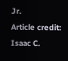Jr.
Article credit: Isaac C.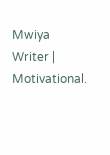Mwiya
Writer | Motivational.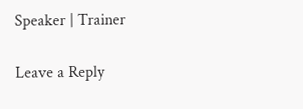Speaker | Trainer

Leave a Reply